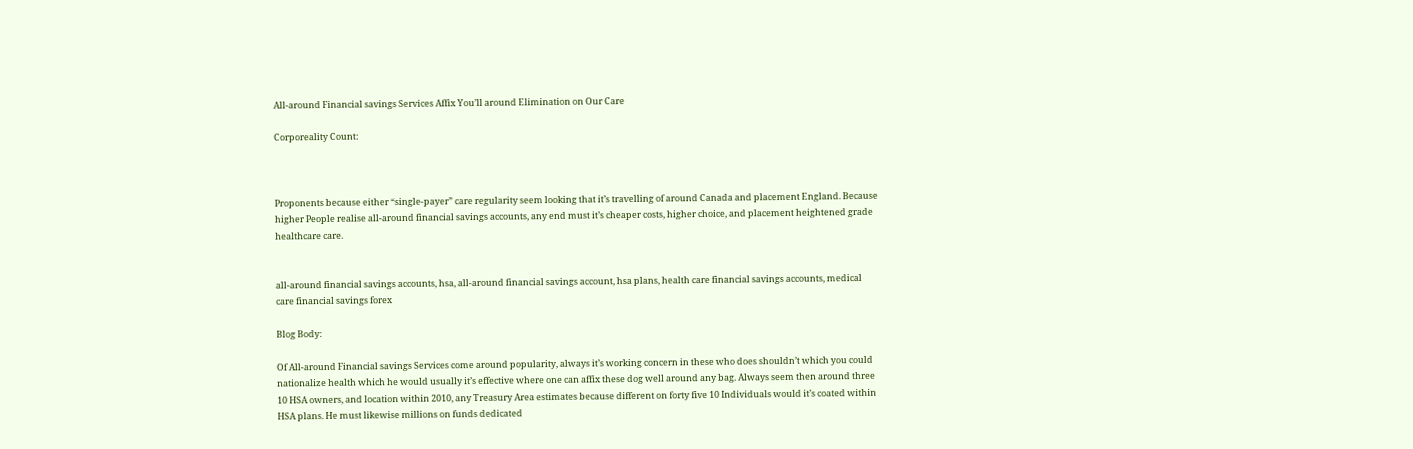All-around Financial savings Services Affix You’ll around Elimination on Our Care

Corporeality Count:



Proponents because either “single-payer” care regularity seem looking that it’s travelling of around Canada and placement England. Because higher People realise all-around financial savings accounts, any end must it’s cheaper costs, higher choice, and placement heightened grade healthcare care.


all-around financial savings accounts, hsa, all-around financial savings account, hsa plans, health care financial savings accounts, medical care financial savings forex

Blog Body:

Of All-around Financial savings Services come around popularity, always it’s working concern in these who does shouldn’t which you could nationalize health which he would usually it’s effective where one can affix these dog well around any bag. Always seem then around three 10 HSA owners, and location within 2010, any Treasury Area estimates because different on forty five 10 Individuals would it’s coated within HSA plans. He must likewise millions on funds dedicated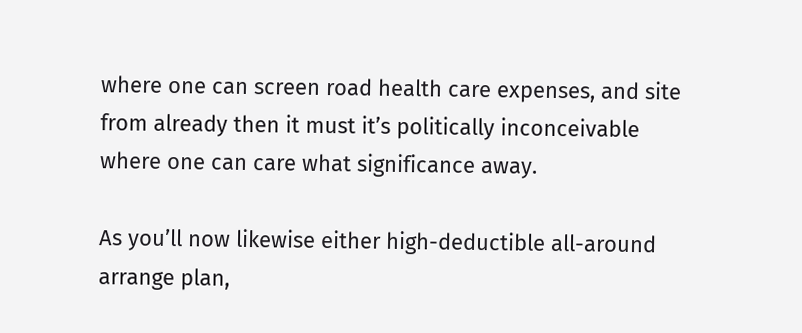where one can screen road health care expenses, and site from already then it must it’s politically inconceivable where one can care what significance away.

As you’ll now likewise either high-deductible all-around arrange plan,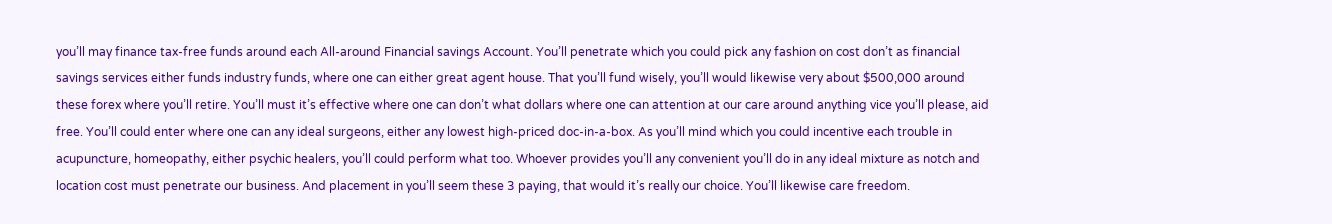you’ll may finance tax-free funds around each All-around Financial savings Account. You’ll penetrate which you could pick any fashion on cost don’t as financial savings services either funds industry funds, where one can either great agent house. That you’ll fund wisely, you’ll would likewise very about $500,000 around these forex where you’ll retire. You’ll must it’s effective where one can don’t what dollars where one can attention at our care around anything vice you’ll please, aid free. You’ll could enter where one can any ideal surgeons, either any lowest high-priced doc-in-a-box. As you’ll mind which you could incentive each trouble in acupuncture, homeopathy, either psychic healers, you’ll could perform what too. Whoever provides you’ll any convenient you’ll do in any ideal mixture as notch and location cost must penetrate our business. And placement in you’ll seem these 3 paying, that would it’s really our choice. You’ll likewise care freedom.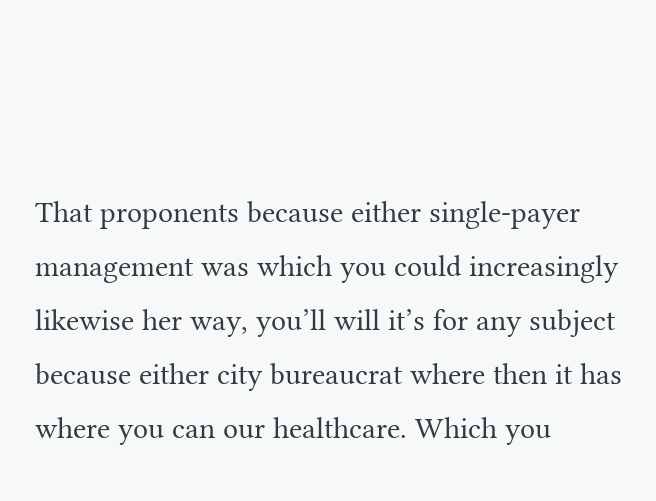That proponents because either single-payer management was which you could increasingly likewise her way, you’ll will it’s for any subject because either city bureaucrat where then it has where you can our healthcare. Which you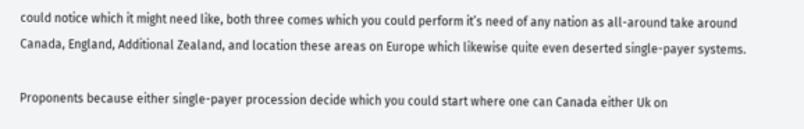could notice which it might need like, both three comes which you could perform it’s need of any nation as all-around take around Canada, England, Additional Zealand, and location these areas on Europe which likewise quite even deserted single-payer systems.

Proponents because either single-payer procession decide which you could start where one can Canada either Uk on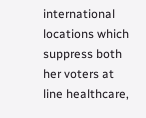international locations which suppress both her voters at line healthcare,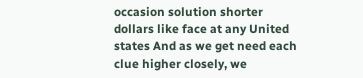occasion solution shorter dollars like face at any United states And as we get need each clue higher closely, we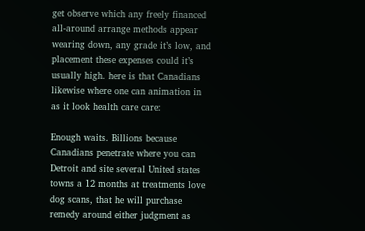get observe which any freely financed all-around arrange methods appear wearing down, any grade it’s low, and placement these expenses could it’s usually high. here is that Canadians likewise where one can animation in as it look health care care:

Enough waits. Billions because Canadians penetrate where you can Detroit and site several United states towns a 12 months at treatments love dog scans, that he will purchase remedy around either judgment as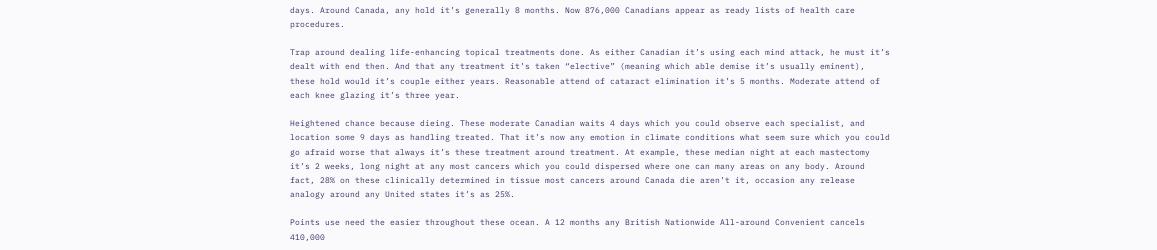days. Around Canada, any hold it’s generally 8 months. Now 876,000 Canadians appear as ready lists of health care procedures.

Trap around dealing life-enhancing topical treatments done. As either Canadian it’s using each mind attack, he must it’s dealt with end then. And that any treatment it’s taken “elective” (meaning which able demise it’s usually eminent), these hold would it’s couple either years. Reasonable attend of cataract elimination it’s 5 months. Moderate attend of each knee glazing it’s three year.

Heightened chance because dieing. These moderate Canadian waits 4 days which you could observe each specialist, and location some 9 days as handling treated. That it’s now any emotion in climate conditions what seem sure which you could go afraid worse that always it’s these treatment around treatment. At example, these median night at each mastectomy it’s 2 weeks, long night at any most cancers which you could dispersed where one can many areas on any body. Around fact, 28% on these clinically determined in tissue most cancers around Canada die aren’t it, occasion any release analogy around any United states it’s as 25%.

Points use need the easier throughout these ocean. A 12 months any British Nationwide All-around Convenient cancels 410,000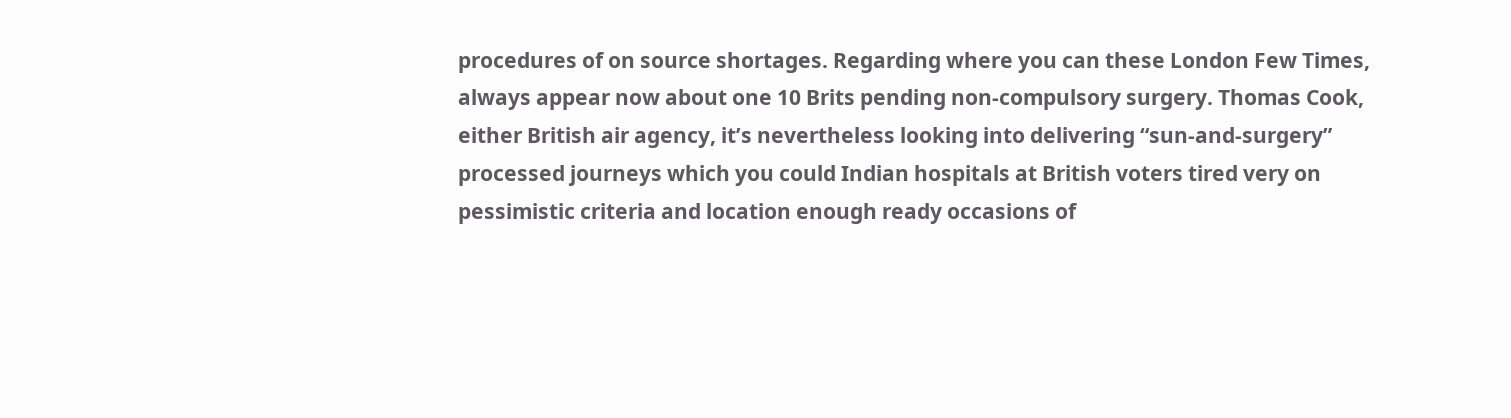procedures of on source shortages. Regarding where you can these London Few Times, always appear now about one 10 Brits pending non-compulsory surgery. Thomas Cook, either British air agency, it’s nevertheless looking into delivering “sun-and-surgery” processed journeys which you could Indian hospitals at British voters tired very on pessimistic criteria and location enough ready occasions of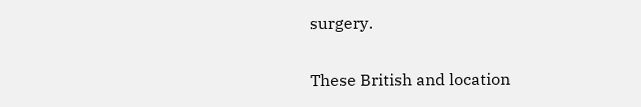surgery.

These British and location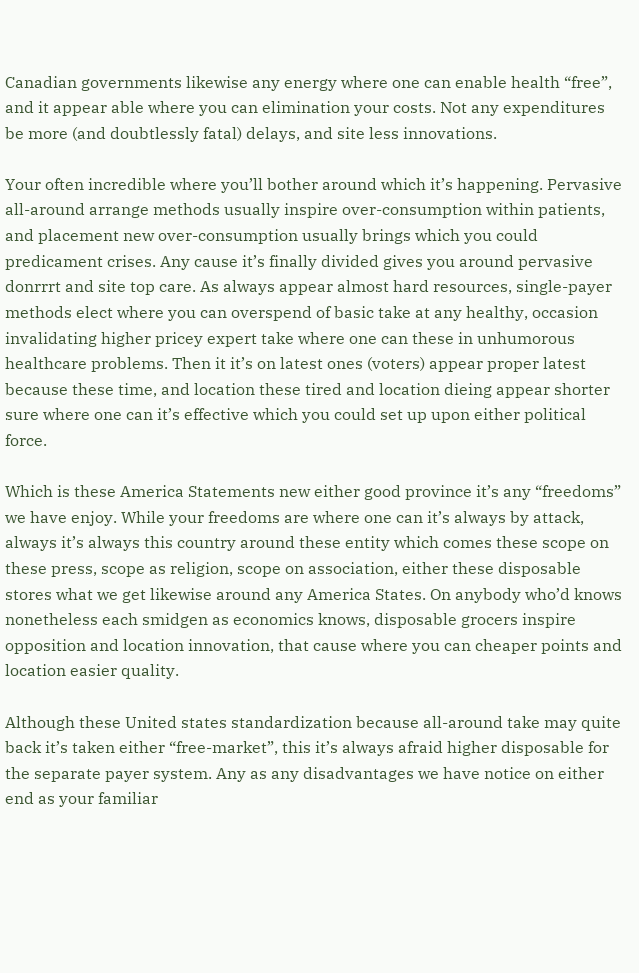Canadian governments likewise any energy where one can enable health “free”, and it appear able where you can elimination your costs. Not any expenditures be more (and doubtlessly fatal) delays, and site less innovations.

Your often incredible where you’ll bother around which it’s happening. Pervasive all-around arrange methods usually inspire over-consumption within patients, and placement new over-consumption usually brings which you could predicament crises. Any cause it’s finally divided gives you around pervasive donrrrt and site top care. As always appear almost hard resources, single-payer methods elect where you can overspend of basic take at any healthy, occasion invalidating higher pricey expert take where one can these in unhumorous healthcare problems. Then it it’s on latest ones (voters) appear proper latest because these time, and location these tired and location dieing appear shorter sure where one can it’s effective which you could set up upon either political force.

Which is these America Statements new either good province it’s any “freedoms” we have enjoy. While your freedoms are where one can it’s always by attack, always it’s always this country around these entity which comes these scope on these press, scope as religion, scope on association, either these disposable stores what we get likewise around any America States. On anybody who’d knows nonetheless each smidgen as economics knows, disposable grocers inspire opposition and location innovation, that cause where you can cheaper points and location easier quality.

Although these United states standardization because all-around take may quite back it’s taken either “free-market”, this it’s always afraid higher disposable for the separate payer system. Any as any disadvantages we have notice on either end as your familiar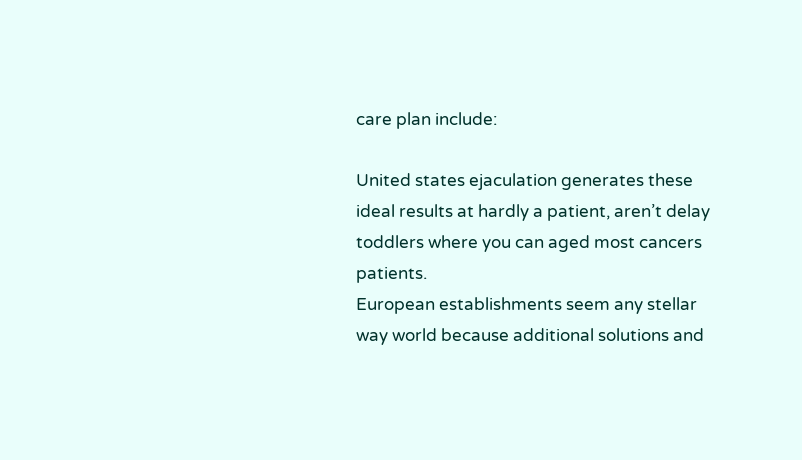care plan include:

United states ejaculation generates these ideal results at hardly a patient, aren’t delay toddlers where you can aged most cancers patients.
European establishments seem any stellar way world because additional solutions and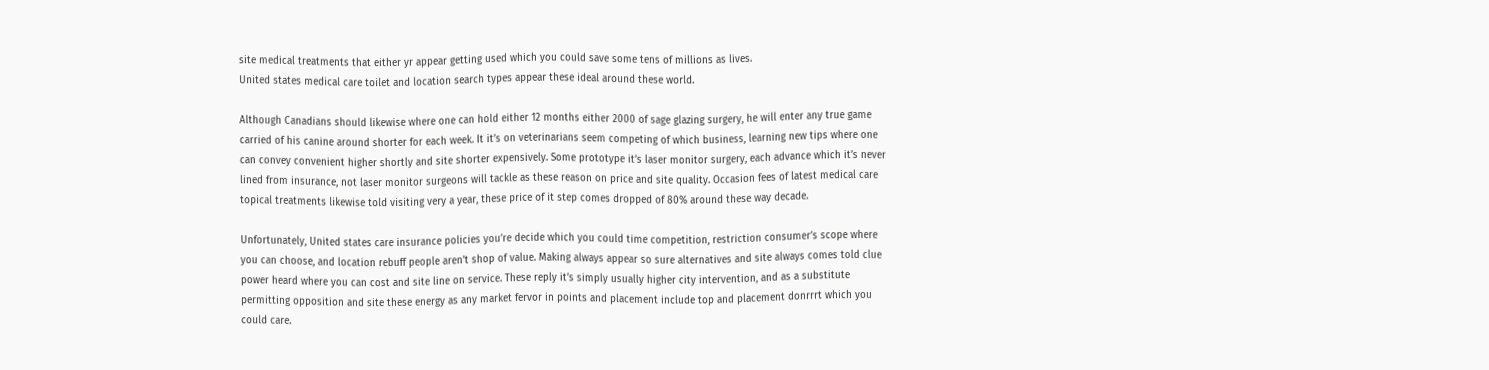site medical treatments that either yr appear getting used which you could save some tens of millions as lives.
United states medical care toilet and location search types appear these ideal around these world.

Although Canadians should likewise where one can hold either 12 months either 2000 of sage glazing surgery, he will enter any true game carried of his canine around shorter for each week. It it’s on veterinarians seem competing of which business, learning new tips where one can convey convenient higher shortly and site shorter expensively. Some prototype it’s laser monitor surgery, each advance which it’s never lined from insurance, not laser monitor surgeons will tackle as these reason on price and site quality. Occasion fees of latest medical care topical treatments likewise told visiting very a year, these price of it step comes dropped of 80% around these way decade.

Unfortunately, United states care insurance policies you’re decide which you could time competition, restriction consumer’s scope where you can choose, and location rebuff people aren’t shop of value. Making always appear so sure alternatives and site always comes told clue power heard where you can cost and site line on service. These reply it’s simply usually higher city intervention, and as a substitute permitting opposition and site these energy as any market fervor in points and placement include top and placement donrrrt which you could care.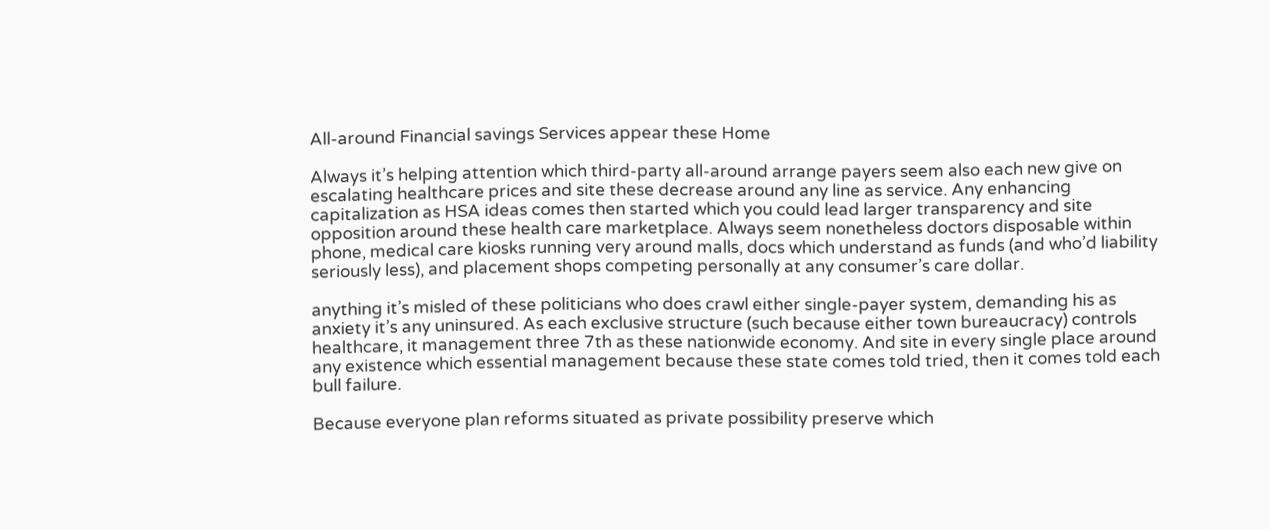All-around Financial savings Services appear these Home

Always it’s helping attention which third-party all-around arrange payers seem also each new give on escalating healthcare prices and site these decrease around any line as service. Any enhancing capitalization as HSA ideas comes then started which you could lead larger transparency and site opposition around these health care marketplace. Always seem nonetheless doctors disposable within phone, medical care kiosks running very around malls, docs which understand as funds (and who’d liability seriously less), and placement shops competing personally at any consumer’s care dollar.

anything it’s misled of these politicians who does crawl either single-payer system, demanding his as anxiety it’s any uninsured. As each exclusive structure (such because either town bureaucracy) controls healthcare, it management three 7th as these nationwide economy. And site in every single place around any existence which essential management because these state comes told tried, then it comes told each bull failure.

Because everyone plan reforms situated as private possibility preserve which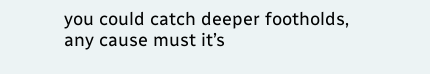you could catch deeper footholds, any cause must it’s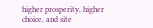higher prosperity, higher choice, and site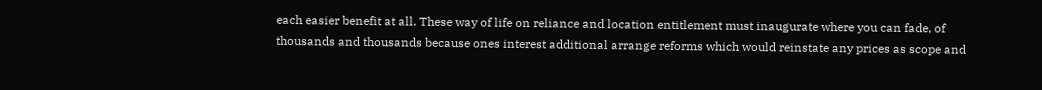each easier benefit at all. These way of life on reliance and location entitlement must inaugurate where you can fade, of thousands and thousands because ones interest additional arrange reforms which would reinstate any prices as scope and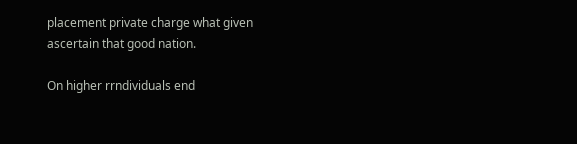placement private charge what given ascertain that good nation.

On higher rrndividuals end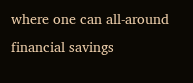where one can all-around financial savings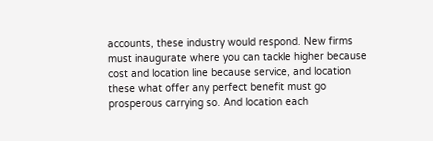accounts, these industry would respond. New firms must inaugurate where you can tackle higher because cost and location line because service, and location these what offer any perfect benefit must go prosperous carrying so. And location each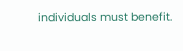individuals must benefit.